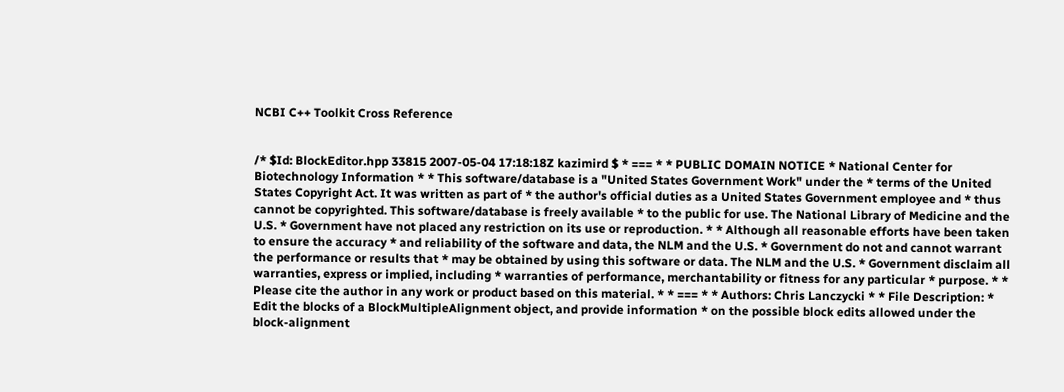NCBI C++ Toolkit Cross Reference


/* $Id: BlockEditor.hpp 33815 2007-05-04 17:18:18Z kazimird $ * === * * PUBLIC DOMAIN NOTICE * National Center for Biotechnology Information * * This software/database is a "United States Government Work" under the * terms of the United States Copyright Act. It was written as part of * the author's official duties as a United States Government employee and * thus cannot be copyrighted. This software/database is freely available * to the public for use. The National Library of Medicine and the U.S. * Government have not placed any restriction on its use or reproduction. * * Although all reasonable efforts have been taken to ensure the accuracy * and reliability of the software and data, the NLM and the U.S. * Government do not and cannot warrant the performance or results that * may be obtained by using this software or data. The NLM and the U.S. * Government disclaim all warranties, express or implied, including * warranties of performance, merchantability or fitness for any particular * purpose. * * Please cite the author in any work or product based on this material. * * === * * Authors: Chris Lanczycki * * File Description: * Edit the blocks of a BlockMultipleAlignment object, and provide information * on the possible block edits allowed under the block-alignment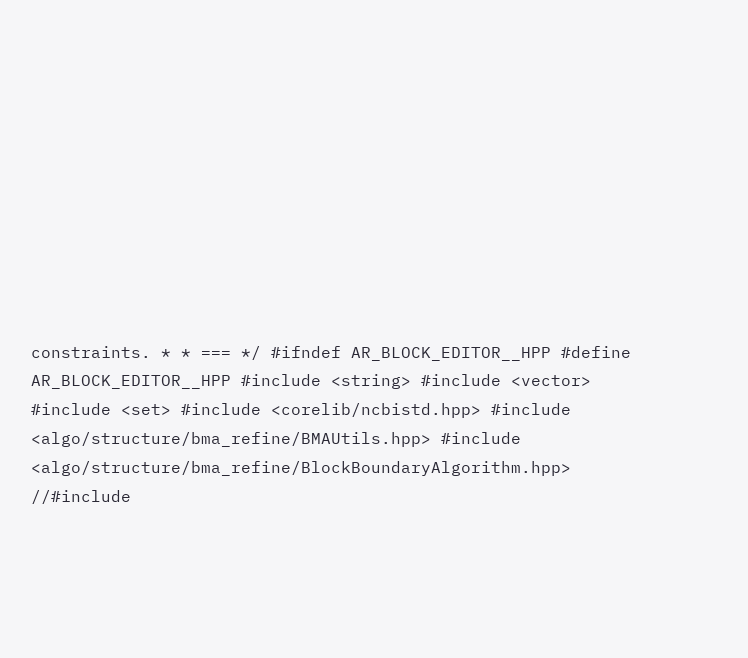constraints. * * === */ #ifndef AR_BLOCK_EDITOR__HPP #define AR_BLOCK_EDITOR__HPP #include <string> #include <vector> #include <set> #include <corelib/ncbistd.hpp> #include <algo/structure/bma_refine/BMAUtils.hpp> #include <algo/structure/bma_refine/BlockBoundaryAlgorithm.hpp> //#include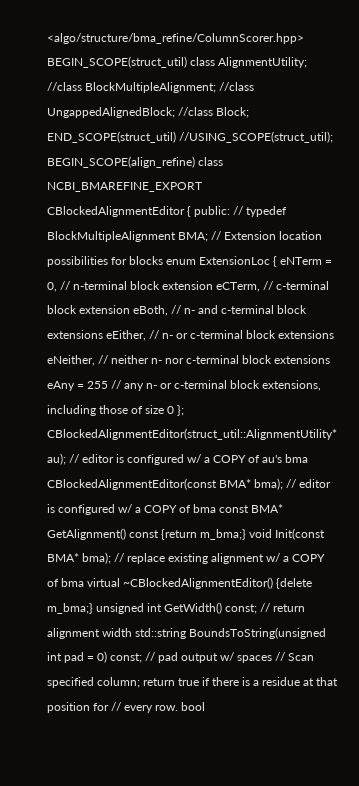<algo/structure/bma_refine/ColumnScorer.hpp> BEGIN_SCOPE(struct_util) class AlignmentUtility; //class BlockMultipleAlignment; //class UngappedAlignedBlock; //class Block; END_SCOPE(struct_util) //USING_SCOPE(struct_util); BEGIN_SCOPE(align_refine) class NCBI_BMAREFINE_EXPORT CBlockedAlignmentEditor { public: // typedef BlockMultipleAlignment BMA; // Extension location possibilities for blocks enum ExtensionLoc { eNTerm = 0, // n-terminal block extension eCTerm, // c-terminal block extension eBoth, // n- and c-terminal block extensions eEither, // n- or c-terminal block extensions eNeither, // neither n- nor c-terminal block extensions eAny = 255 // any n- or c-terminal block extensions, including those of size 0 }; CBlockedAlignmentEditor(struct_util::AlignmentUtility* au); // editor is configured w/ a COPY of au's bma CBlockedAlignmentEditor(const BMA* bma); // editor is configured w/ a COPY of bma const BMA* GetAlignment() const {return m_bma;} void Init(const BMA* bma); // replace existing alignment w/ a COPY of bma virtual ~CBlockedAlignmentEditor() {delete m_bma;} unsigned int GetWidth() const; // return alignment width std::string BoundsToString(unsigned int pad = 0) const; // pad output w/ spaces // Scan specified column; return true if there is a residue at that position for // every row. bool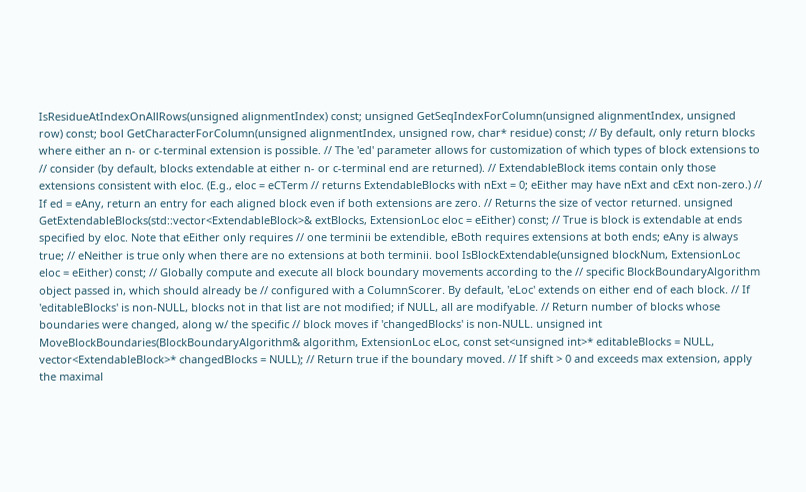IsResidueAtIndexOnAllRows(unsigned alignmentIndex) const; unsigned GetSeqIndexForColumn(unsigned alignmentIndex, unsigned row) const; bool GetCharacterForColumn(unsigned alignmentIndex, unsigned row, char* residue) const; // By default, only return blocks where either an n- or c-terminal extension is possible. // The 'ed' parameter allows for customization of which types of block extensions to // consider (by default, blocks extendable at either n- or c-terminal end are returned). // ExtendableBlock items contain only those extensions consistent with eloc. (E.g., eloc = eCTerm // returns ExtendableBlocks with nExt = 0; eEither may have nExt and cExt non-zero.) // If ed = eAny, return an entry for each aligned block even if both extensions are zero. // Returns the size of vector returned. unsigned GetExtendableBlocks(std::vector<ExtendableBlock>& extBlocks, ExtensionLoc eloc = eEither) const; // True is block is extendable at ends specified by eloc. Note that eEither only requires // one terminii be extendible, eBoth requires extensions at both ends; eAny is always true; // eNeither is true only when there are no extensions at both terminii. bool IsBlockExtendable(unsigned blockNum, ExtensionLoc eloc = eEither) const; // Globally compute and execute all block boundary movements according to the // specific BlockBoundaryAlgorithm object passed in, which should already be // configured with a ColumnScorer. By default, 'eLoc' extends on either end of each block. // If 'editableBlocks' is non-NULL, blocks not in that list are not modified; if NULL, all are modifyable. // Return number of blocks whose boundaries were changed, along w/ the specific // block moves if 'changedBlocks' is non-NULL. unsigned int MoveBlockBoundaries(BlockBoundaryAlgorithm& algorithm, ExtensionLoc eLoc, const set<unsigned int>* editableBlocks = NULL, vector<ExtendableBlock>* changedBlocks = NULL); // Return true if the boundary moved. // If shift > 0 and exceeds max extension, apply the maximal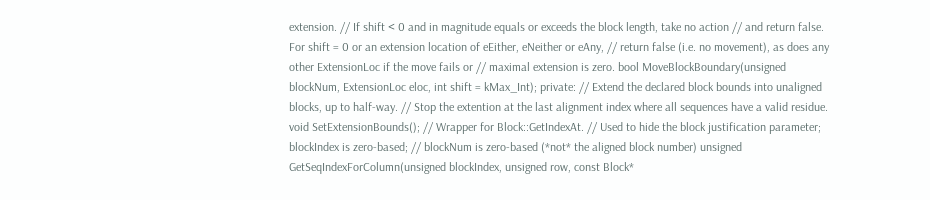extension. // If shift < 0 and in magnitude equals or exceeds the block length, take no action // and return false. For shift = 0 or an extension location of eEither, eNeither or eAny, // return false (i.e. no movement), as does any other ExtensionLoc if the move fails or // maximal extension is zero. bool MoveBlockBoundary(unsigned blockNum, ExtensionLoc eloc, int shift = kMax_Int); private: // Extend the declared block bounds into unaligned blocks, up to half-way. // Stop the extention at the last alignment index where all sequences have a valid residue. void SetExtensionBounds(); // Wrapper for Block::GetIndexAt. // Used to hide the block justification parameter; blockIndex is zero-based; // blockNum is zero-based (*not* the aligned block number) unsigned GetSeqIndexForColumn(unsigned blockIndex, unsigned row, const Block*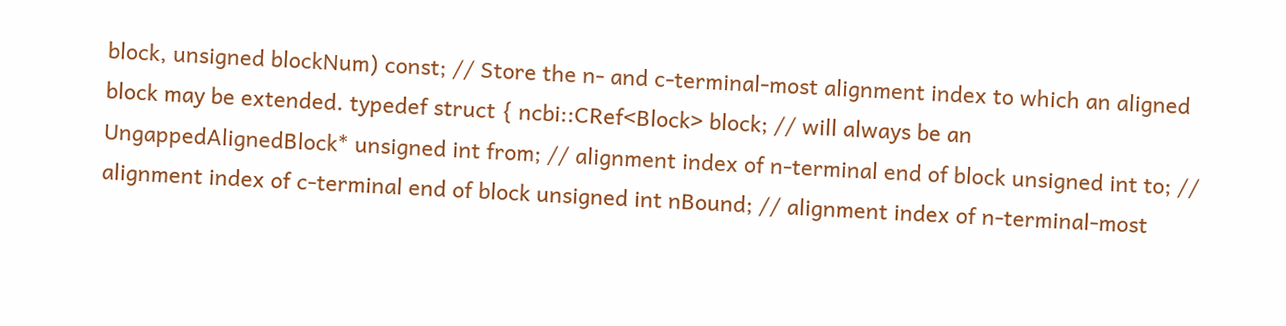block, unsigned blockNum) const; // Store the n- and c-terminal-most alignment index to which an aligned block may be extended. typedef struct { ncbi::CRef<Block> block; // will always be an UngappedAlignedBlock* unsigned int from; // alignment index of n-terminal end of block unsigned int to; // alignment index of c-terminal end of block unsigned int nBound; // alignment index of n-terminal-most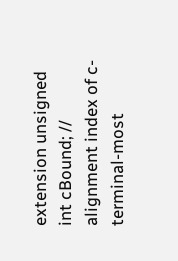extension unsigned int cBound; // alignment index of c-terminal-most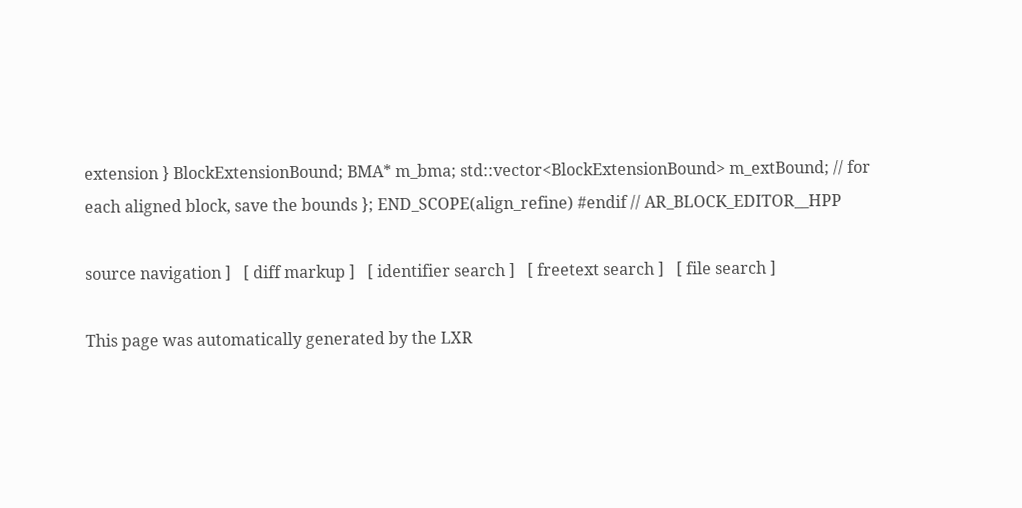extension } BlockExtensionBound; BMA* m_bma; std::vector<BlockExtensionBound> m_extBound; // for each aligned block, save the bounds }; END_SCOPE(align_refine) #endif // AR_BLOCK_EDITOR__HPP

source navigation ]   [ diff markup ]   [ identifier search ]   [ freetext search ]   [ file search ]

This page was automatically generated by the LXR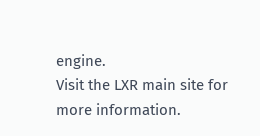engine.
Visit the LXR main site for more information.